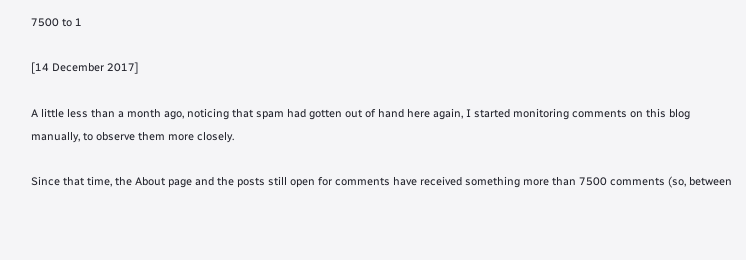7500 to 1

[14 December 2017]

A little less than a month ago, noticing that spam had gotten out of hand here again, I started monitoring comments on this blog manually, to observe them more closely.

Since that time, the About page and the posts still open for comments have received something more than 7500 comments (so, between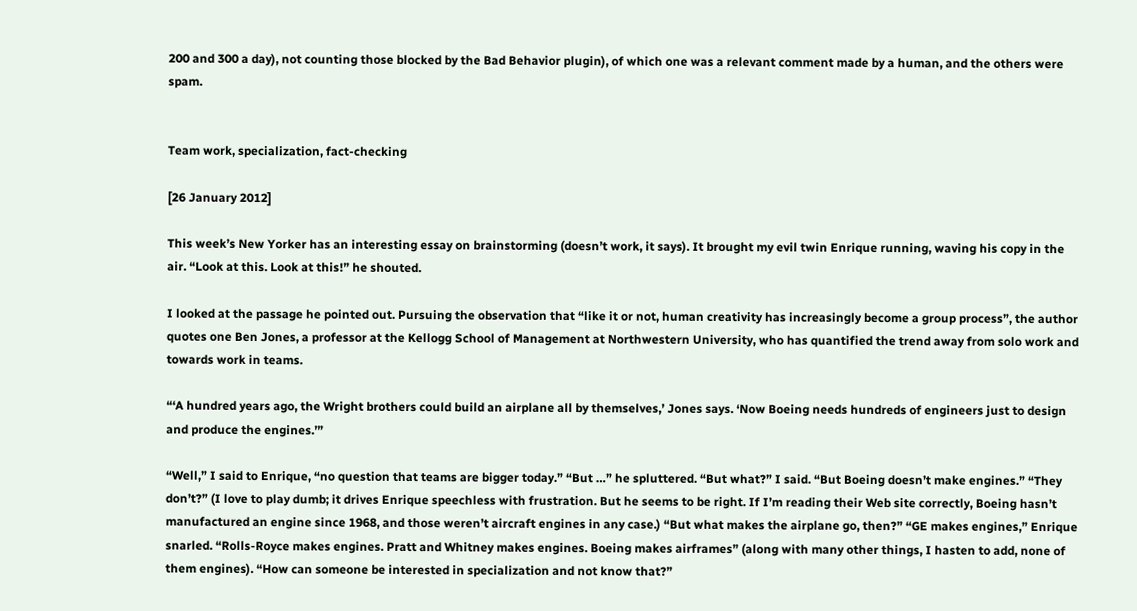200 and 300 a day), not counting those blocked by the Bad Behavior plugin), of which one was a relevant comment made by a human, and the others were spam.


Team work, specialization, fact-checking

[26 January 2012]

This week’s New Yorker has an interesting essay on brainstorming (doesn’t work, it says). It brought my evil twin Enrique running, waving his copy in the air. “Look at this. Look at this!” he shouted.

I looked at the passage he pointed out. Pursuing the observation that “like it or not, human creativity has increasingly become a group process”, the author quotes one Ben Jones, a professor at the Kellogg School of Management at Northwestern University, who has quantified the trend away from solo work and towards work in teams.

“‘A hundred years ago, the Wright brothers could build an airplane all by themselves,’ Jones says. ‘Now Boeing needs hundreds of engineers just to design and produce the engines.’”

“Well,” I said to Enrique, “no question that teams are bigger today.” “But …” he spluttered. “But what?” I said. “But Boeing doesn’t make engines.” “They don’t?” (I love to play dumb; it drives Enrique speechless with frustration. But he seems to be right. If I’m reading their Web site correctly, Boeing hasn’t manufactured an engine since 1968, and those weren’t aircraft engines in any case.) “But what makes the airplane go, then?” “GE makes engines,” Enrique snarled. “Rolls-Royce makes engines. Pratt and Whitney makes engines. Boeing makes airframes” (along with many other things, I hasten to add, none of them engines). “How can someone be interested in specialization and not know that?”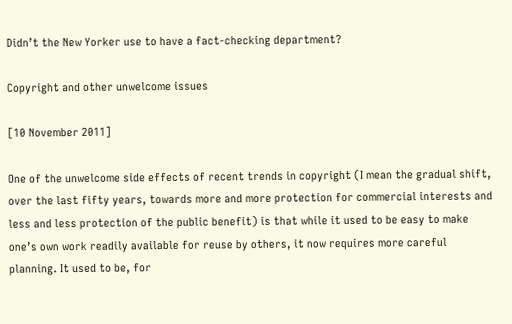Didn’t the New Yorker use to have a fact-checking department?

Copyright and other unwelcome issues

[10 November 2011]

One of the unwelcome side effects of recent trends in copyright (I mean the gradual shift, over the last fifty years, towards more and more protection for commercial interests and less and less protection of the public benefit) is that while it used to be easy to make one’s own work readily available for reuse by others, it now requires more careful planning. It used to be, for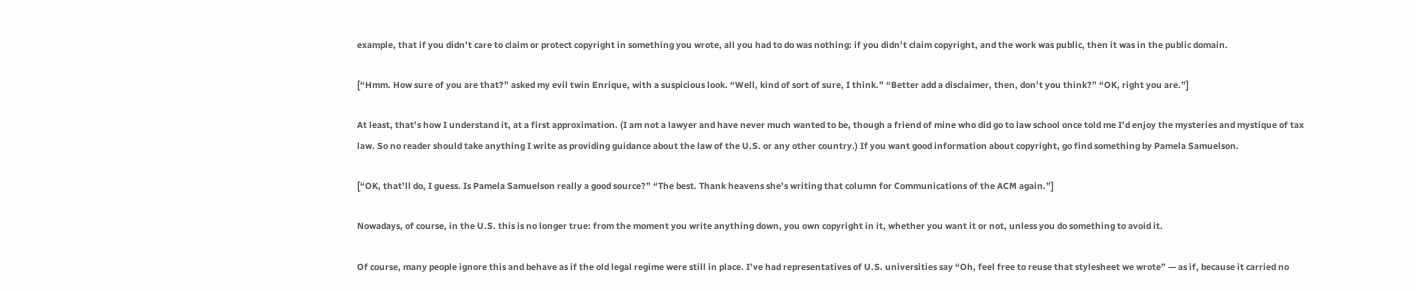example, that if you didn’t care to claim or protect copyright in something you wrote, all you had to do was nothing: if you didn’t claim copyright, and the work was public, then it was in the public domain.

[“Hmm. How sure of you are that?” asked my evil twin Enrique, with a suspicious look. “Well, kind of sort of sure, I think.” “Better add a disclaimer, then, don’t you think?” “OK, right you are.”]

At least, that’s how I understand it, at a first approximation. (I am not a lawyer and have never much wanted to be, though a friend of mine who did go to law school once told me I’d enjoy the mysteries and mystique of tax law. So no reader should take anything I write as providing guidance about the law of the U.S. or any other country.) If you want good information about copyright, go find something by Pamela Samuelson.

[“OK, that’ll do, I guess. Is Pamela Samuelson really a good source?” “The best. Thank heavens she’s writing that column for Communications of the ACM again.”]

Nowadays, of course, in the U.S. this is no longer true: from the moment you write anything down, you own copyright in it, whether you want it or not, unless you do something to avoid it.

Of course, many people ignore this and behave as if the old legal regime were still in place. I’ve had representatives of U.S. universities say “Oh, feel free to reuse that stylesheet we wrote” — as if, because it carried no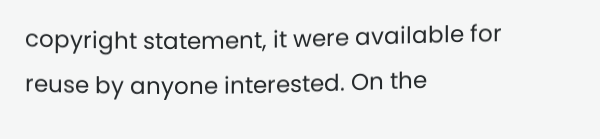copyright statement, it were available for reuse by anyone interested. On the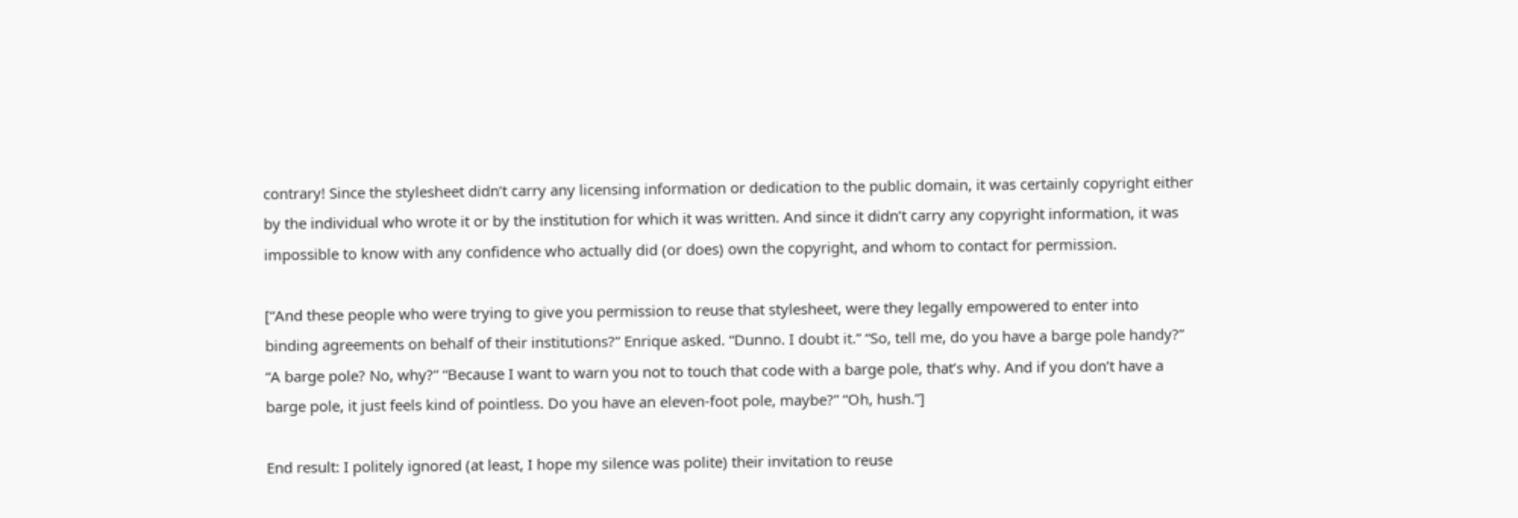contrary! Since the stylesheet didn’t carry any licensing information or dedication to the public domain, it was certainly copyright either by the individual who wrote it or by the institution for which it was written. And since it didn’t carry any copyright information, it was impossible to know with any confidence who actually did (or does) own the copyright, and whom to contact for permission.

[“And these people who were trying to give you permission to reuse that stylesheet, were they legally empowered to enter into binding agreements on behalf of their institutions?” Enrique asked. “Dunno. I doubt it.” “So, tell me, do you have a barge pole handy?” “A barge pole? No, why?” “Because I want to warn you not to touch that code with a barge pole, that’s why. And if you don’t have a barge pole, it just feels kind of pointless. Do you have an eleven-foot pole, maybe?” “Oh, hush.”]

End result: I politely ignored (at least, I hope my silence was polite) their invitation to reuse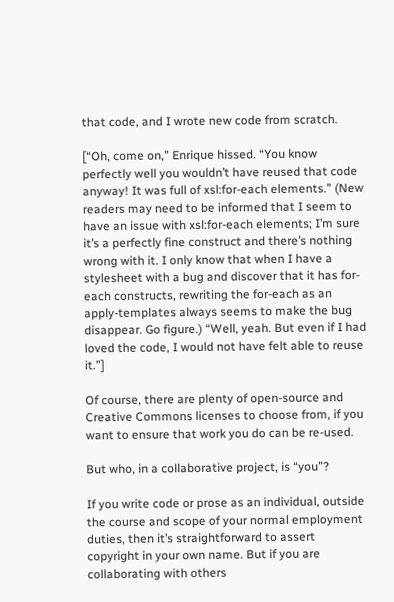that code, and I wrote new code from scratch.

[“Oh, come on,” Enrique hissed. “You know perfectly well you wouldn’t have reused that code anyway! It was full of xsl:for-each elements.” (New readers may need to be informed that I seem to have an issue with xsl:for-each elements; I’m sure it’s a perfectly fine construct and there’s nothing wrong with it. I only know that when I have a stylesheet with a bug and discover that it has for-each constructs, rewriting the for-each as an apply-templates always seems to make the bug disappear. Go figure.) “Well, yeah. But even if I had loved the code, I would not have felt able to reuse it.”]

Of course, there are plenty of open-source and Creative Commons licenses to choose from, if you want to ensure that work you do can be re-used.

But who, in a collaborative project, is “you”?

If you write code or prose as an individual, outside the course and scope of your normal employment duties, then it’s straightforward to assert copyright in your own name. But if you are collaborating with others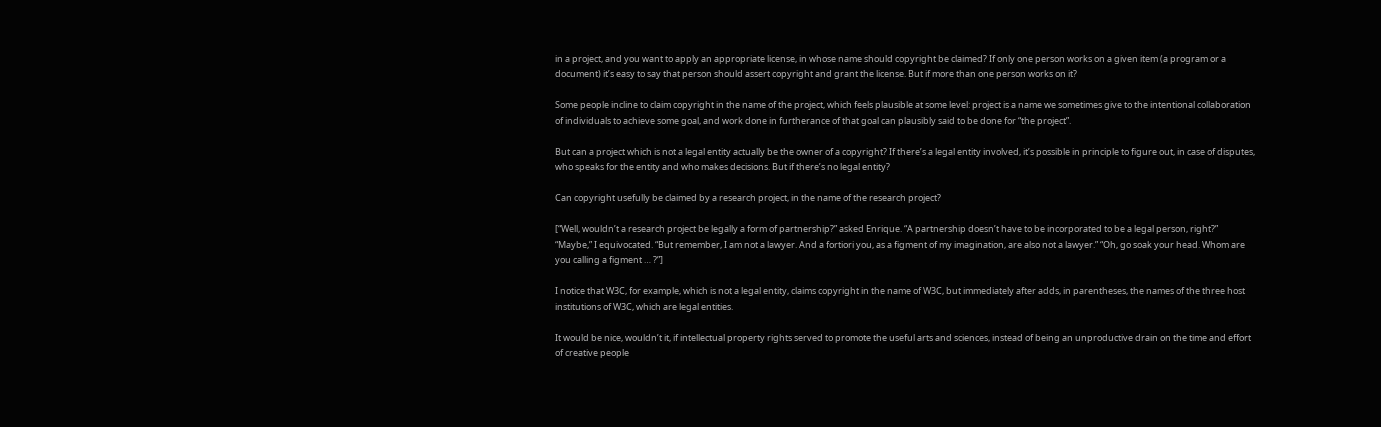in a project, and you want to apply an appropriate license, in whose name should copyright be claimed? If only one person works on a given item (a program or a document) it’s easy to say that person should assert copyright and grant the license. But if more than one person works on it?

Some people incline to claim copyright in the name of the project, which feels plausible at some level: project is a name we sometimes give to the intentional collaboration of individuals to achieve some goal, and work done in furtherance of that goal can plausibly said to be done for “the project”.

But can a project which is not a legal entity actually be the owner of a copyright? If there’s a legal entity involved, it’s possible in principle to figure out, in case of disputes, who speaks for the entity and who makes decisions. But if there’s no legal entity?

Can copyright usefully be claimed by a research project, in the name of the research project?

[“Well, wouldn’t a research project be legally a form of partnership?” asked Enrique. “A partnership doesn’t have to be incorporated to be a legal person, right?” “Maybe,” I equivocated. “But remember, I am not a lawyer. And a fortiori you, as a figment of my imagination, are also not a lawyer.” “Oh, go soak your head. Whom are you calling a figment … ?”]

I notice that W3C, for example, which is not a legal entity, claims copyright in the name of W3C, but immediately after adds, in parentheses, the names of the three host institutions of W3C, which are legal entities.

It would be nice, wouldn’t it, if intellectual property rights served to promote the useful arts and sciences, instead of being an unproductive drain on the time and effort of creative people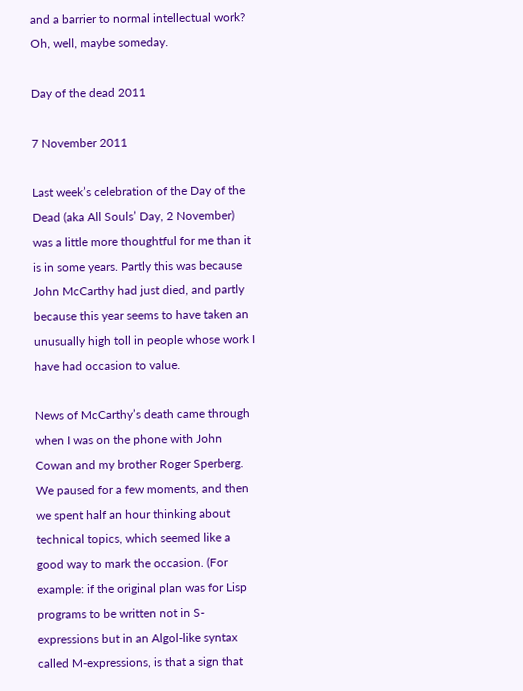and a barrier to normal intellectual work? Oh, well, maybe someday.

Day of the dead 2011

7 November 2011

Last week’s celebration of the Day of the Dead (aka All Souls’ Day, 2 November) was a little more thoughtful for me than it is in some years. Partly this was because John McCarthy had just died, and partly because this year seems to have taken an unusually high toll in people whose work I have had occasion to value.

News of McCarthy’s death came through when I was on the phone with John Cowan and my brother Roger Sperberg. We paused for a few moments, and then we spent half an hour thinking about technical topics, which seemed like a good way to mark the occasion. (For example: if the original plan was for Lisp programs to be written not in S-expressions but in an Algol-like syntax called M-expressions, is that a sign that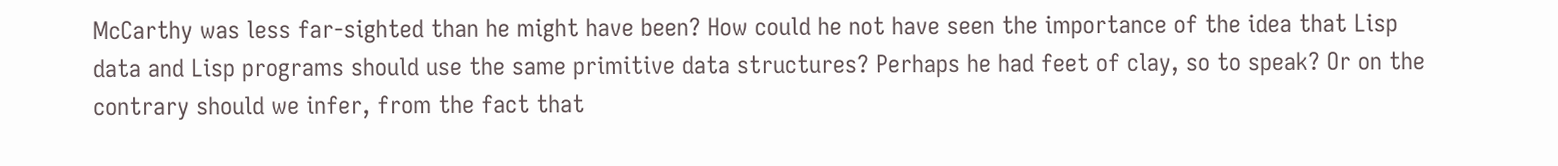McCarthy was less far-sighted than he might have been? How could he not have seen the importance of the idea that Lisp data and Lisp programs should use the same primitive data structures? Perhaps he had feet of clay, so to speak? Or on the contrary should we infer, from the fact that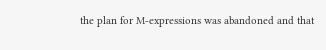the plan for M-expressions was abandoned and that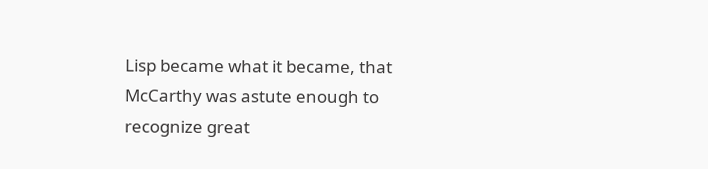Lisp became what it became, that McCarthy was astute enough to recognize great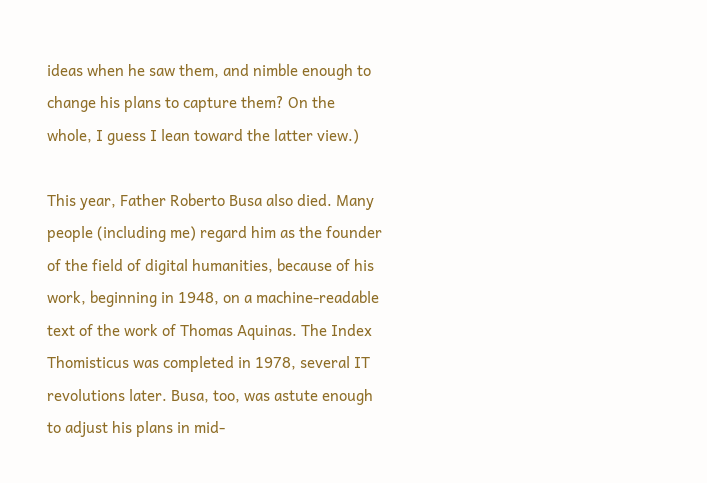ideas when he saw them, and nimble enough to change his plans to capture them? On the whole, I guess I lean toward the latter view.)

This year, Father Roberto Busa also died. Many people (including me) regard him as the founder of the field of digital humanities, because of his work, beginning in 1948, on a machine-readable text of the work of Thomas Aquinas. The Index Thomisticus was completed in 1978, several IT revolutions later. Busa, too, was astute enough to adjust his plans in mid-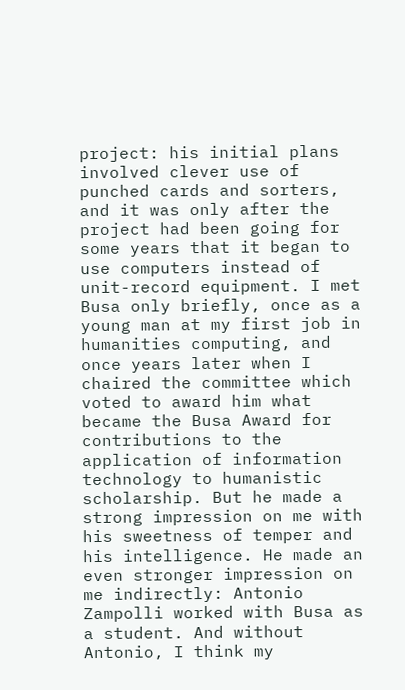project: his initial plans involved clever use of punched cards and sorters, and it was only after the project had been going for some years that it began to use computers instead of unit-record equipment. I met Busa only briefly, once as a young man at my first job in humanities computing, and once years later when I chaired the committee which voted to award him what became the Busa Award for contributions to the application of information technology to humanistic scholarship. But he made a strong impression on me with his sweetness of temper and his intelligence. He made an even stronger impression on me indirectly: Antonio Zampolli worked with Busa as a student. And without Antonio, I think my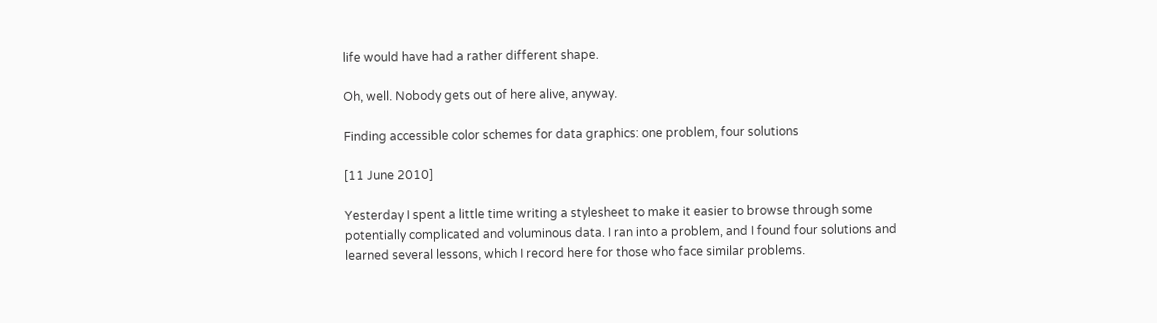life would have had a rather different shape.

Oh, well. Nobody gets out of here alive, anyway.

Finding accessible color schemes for data graphics: one problem, four solutions

[11 June 2010]

Yesterday I spent a little time writing a stylesheet to make it easier to browse through some potentially complicated and voluminous data. I ran into a problem, and I found four solutions and learned several lessons, which I record here for those who face similar problems.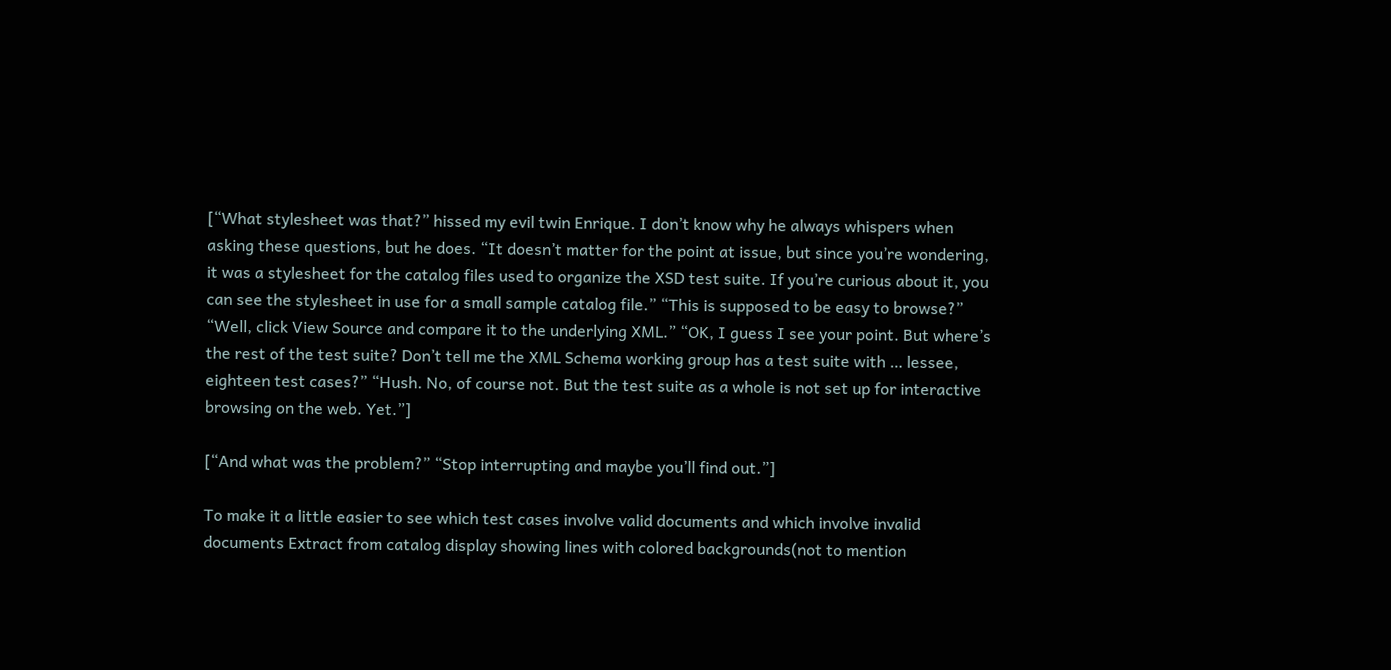[“What stylesheet was that?” hissed my evil twin Enrique. I don’t know why he always whispers when asking these questions, but he does. “It doesn’t matter for the point at issue, but since you’re wondering, it was a stylesheet for the catalog files used to organize the XSD test suite. If you’re curious about it, you can see the stylesheet in use for a small sample catalog file.” “This is supposed to be easy to browse?” “Well, click View Source and compare it to the underlying XML.” “OK, I guess I see your point. But where’s the rest of the test suite? Don’t tell me the XML Schema working group has a test suite with … lessee, eighteen test cases?” “Hush. No, of course not. But the test suite as a whole is not set up for interactive browsing on the web. Yet.”]

[“And what was the problem?” “Stop interrupting and maybe you’ll find out.”]

To make it a little easier to see which test cases involve valid documents and which involve invalid documents Extract from catalog display showing lines with colored backgrounds(not to mention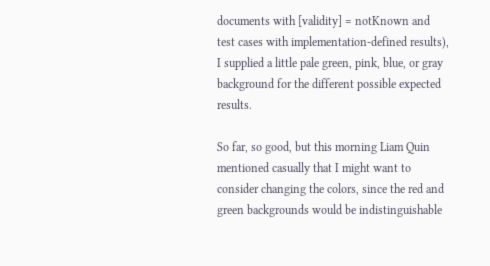documents with [validity] = notKnown and test cases with implementation-defined results), I supplied a little pale green, pink, blue, or gray background for the different possible expected results.

So far, so good, but this morning Liam Quin mentioned casually that I might want to consider changing the colors, since the red and green backgrounds would be indistinguishable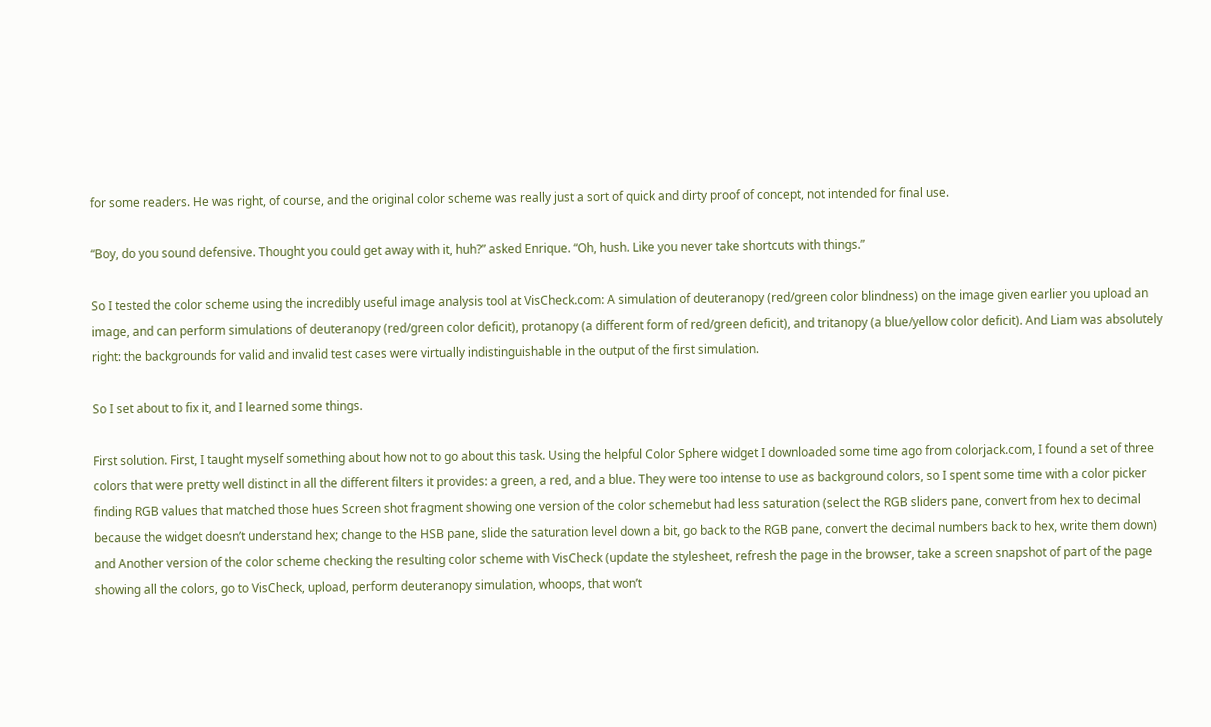for some readers. He was right, of course, and the original color scheme was really just a sort of quick and dirty proof of concept, not intended for final use.

“Boy, do you sound defensive. Thought you could get away with it, huh?” asked Enrique. “Oh, hush. Like you never take shortcuts with things.”

So I tested the color scheme using the incredibly useful image analysis tool at VisCheck.com: A simulation of deuteranopy (red/green color blindness) on the image given earlier you upload an image, and can perform simulations of deuteranopy (red/green color deficit), protanopy (a different form of red/green deficit), and tritanopy (a blue/yellow color deficit). And Liam was absolutely right: the backgrounds for valid and invalid test cases were virtually indistinguishable in the output of the first simulation.

So I set about to fix it, and I learned some things.

First solution. First, I taught myself something about how not to go about this task. Using the helpful Color Sphere widget I downloaded some time ago from colorjack.com, I found a set of three colors that were pretty well distinct in all the different filters it provides: a green, a red, and a blue. They were too intense to use as background colors, so I spent some time with a color picker finding RGB values that matched those hues Screen shot fragment showing one version of the color schemebut had less saturation (select the RGB sliders pane, convert from hex to decimal because the widget doesn’t understand hex; change to the HSB pane, slide the saturation level down a bit, go back to the RGB pane, convert the decimal numbers back to hex, write them down) and Another version of the color scheme checking the resulting color scheme with VisCheck (update the stylesheet, refresh the page in the browser, take a screen snapshot of part of the page showing all the colors, go to VisCheck, upload, perform deuteranopy simulation, whoops, that won’t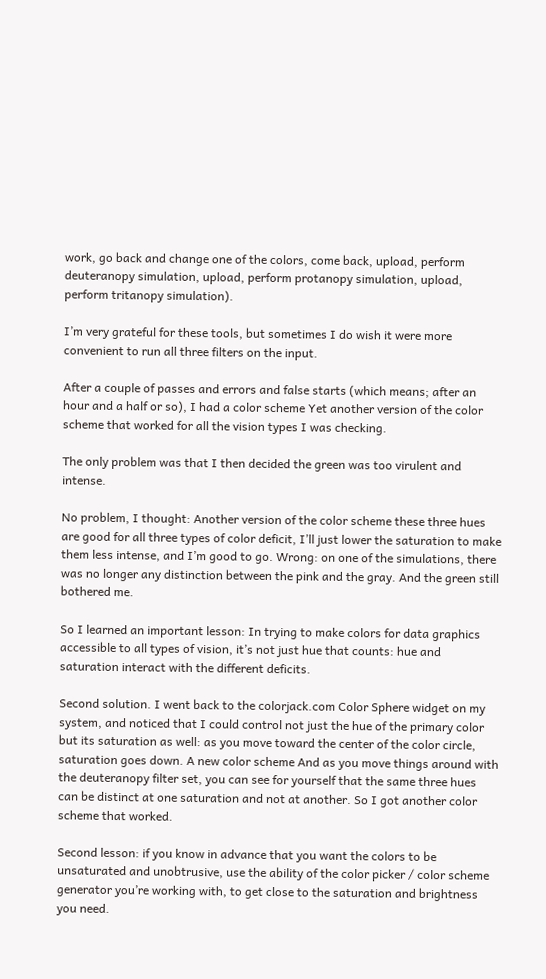work, go back and change one of the colors, come back, upload, perform deuteranopy simulation, upload, perform protanopy simulation, upload, perform tritanopy simulation).

I’m very grateful for these tools, but sometimes I do wish it were more convenient to run all three filters on the input.

After a couple of passes and errors and false starts (which means; after an hour and a half or so), I had a color scheme Yet another version of the color scheme that worked for all the vision types I was checking.

The only problem was that I then decided the green was too virulent and intense.

No problem, I thought: Another version of the color scheme these three hues are good for all three types of color deficit, I’ll just lower the saturation to make them less intense, and I’m good to go. Wrong: on one of the simulations, there was no longer any distinction between the pink and the gray. And the green still bothered me.

So I learned an important lesson: In trying to make colors for data graphics accessible to all types of vision, it’s not just hue that counts: hue and saturation interact with the different deficits.

Second solution. I went back to the colorjack.com Color Sphere widget on my system, and noticed that I could control not just the hue of the primary color but its saturation as well: as you move toward the center of the color circle, saturation goes down. A new color scheme And as you move things around with the deuteranopy filter set, you can see for yourself that the same three hues can be distinct at one saturation and not at another. So I got another color scheme that worked.

Second lesson: if you know in advance that you want the colors to be unsaturated and unobtrusive, use the ability of the color picker / color scheme generator you’re working with, to get close to the saturation and brightness you need.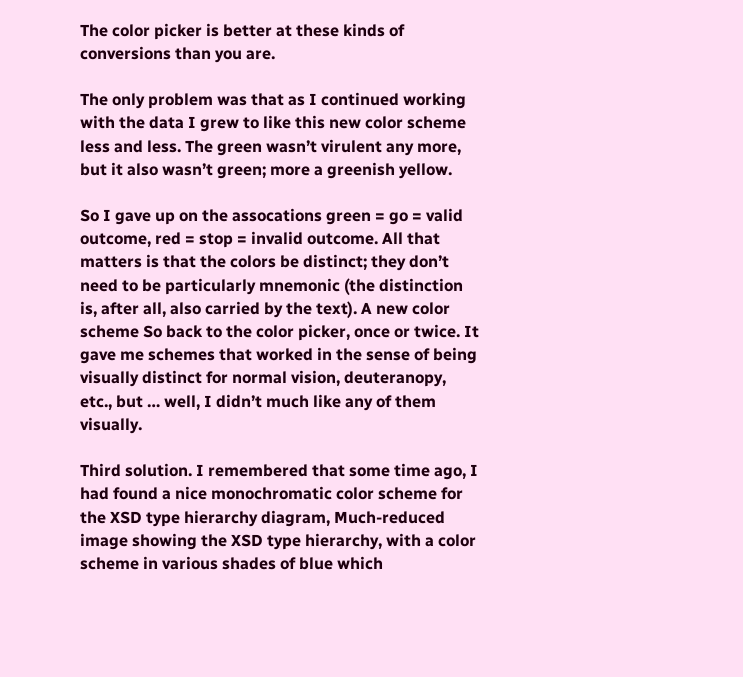The color picker is better at these kinds of conversions than you are.

The only problem was that as I continued working with the data I grew to like this new color scheme less and less. The green wasn’t virulent any more, but it also wasn’t green; more a greenish yellow.

So I gave up on the assocations green = go = valid outcome, red = stop = invalid outcome. All that matters is that the colors be distinct; they don’t need to be particularly mnemonic (the distinction is, after all, also carried by the text). A new color scheme So back to the color picker, once or twice. It gave me schemes that worked in the sense of being visually distinct for normal vision, deuteranopy, etc., but … well, I didn’t much like any of them visually.

Third solution. I remembered that some time ago, I had found a nice monochromatic color scheme for the XSD type hierarchy diagram, Much-reduced image showing the XSD type hierarchy, with a color scheme in various shades of blue which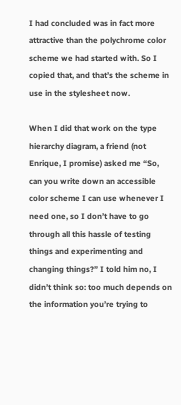I had concluded was in fact more attractive than the polychrome color scheme we had started with. So I copied that, and that’s the scheme in use in the stylesheet now.

When I did that work on the type hierarchy diagram, a friend (not Enrique, I promise) asked me “So, can you write down an accessible color scheme I can use whenever I need one, so I don’t have to go through all this hassle of testing things and experimenting and changing things?” I told him no, I didn’t think so: too much depends on the information you’re trying to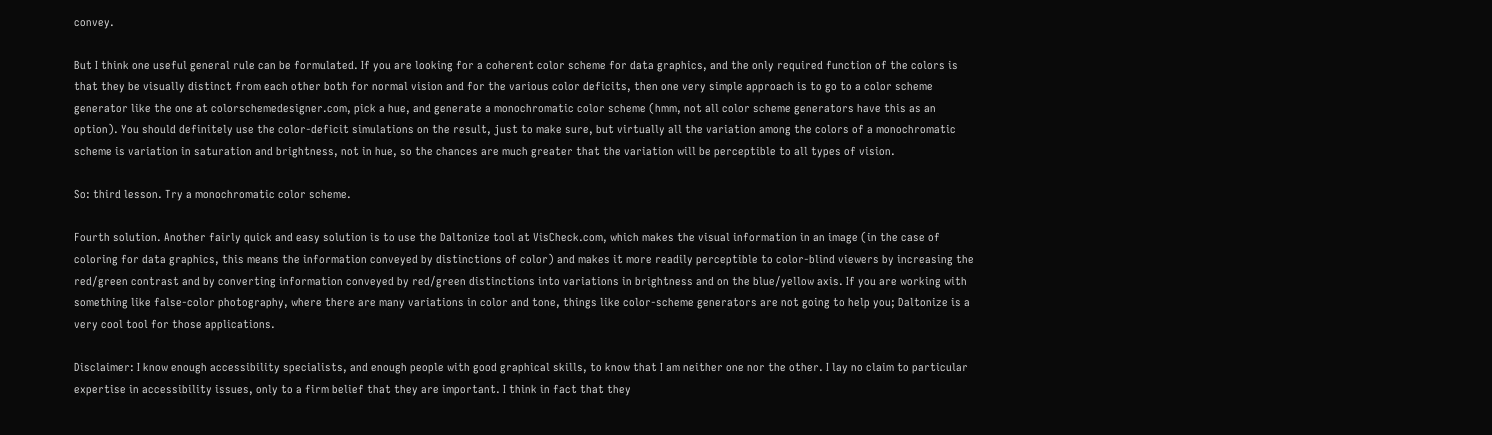convey.

But I think one useful general rule can be formulated. If you are looking for a coherent color scheme for data graphics, and the only required function of the colors is that they be visually distinct from each other both for normal vision and for the various color deficits, then one very simple approach is to go to a color scheme generator like the one at colorschemedesigner.com, pick a hue, and generate a monochromatic color scheme (hmm, not all color scheme generators have this as an option). You should definitely use the color-deficit simulations on the result, just to make sure, but virtually all the variation among the colors of a monochromatic scheme is variation in saturation and brightness, not in hue, so the chances are much greater that the variation will be perceptible to all types of vision.

So: third lesson. Try a monochromatic color scheme.

Fourth solution. Another fairly quick and easy solution is to use the Daltonize tool at VisCheck.com, which makes the visual information in an image (in the case of coloring for data graphics, this means the information conveyed by distinctions of color) and makes it more readily perceptible to color-blind viewers by increasing the red/green contrast and by converting information conveyed by red/green distinctions into variations in brightness and on the blue/yellow axis. If you are working with something like false-color photography, where there are many variations in color and tone, things like color-scheme generators are not going to help you; Daltonize is a very cool tool for those applications.

Disclaimer: I know enough accessibility specialists, and enough people with good graphical skills, to know that I am neither one nor the other. I lay no claim to particular expertise in accessibility issues, only to a firm belief that they are important. I think in fact that they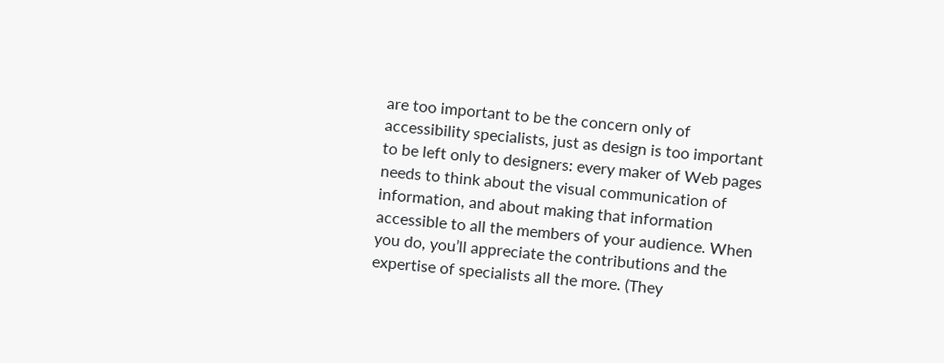are too important to be the concern only of accessibility specialists, just as design is too important to be left only to designers: every maker of Web pages needs to think about the visual communication of information, and about making that information accessible to all the members of your audience. When you do, you’ll appreciate the contributions and the expertise of specialists all the more. (They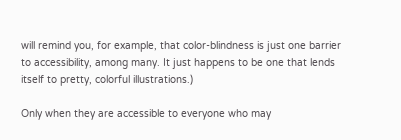will remind you, for example, that color-blindness is just one barrier to accessibility, among many. It just happens to be one that lends itself to pretty, colorful illustrations.)

Only when they are accessible to everyone who may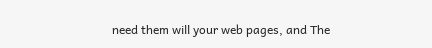need them will your web pages, and The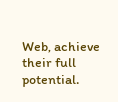Web, achieve their full potential.